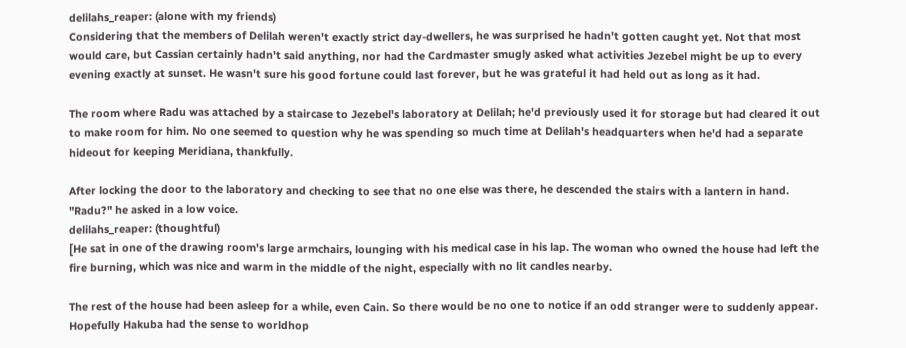delilahs_reaper: (alone with my friends)
Considering that the members of Delilah weren't exactly strict day-dwellers, he was surprised he hadn't gotten caught yet. Not that most would care, but Cassian certainly hadn't said anything, nor had the Cardmaster smugly asked what activities Jezebel might be up to every evening exactly at sunset. He wasn't sure his good fortune could last forever, but he was grateful it had held out as long as it had.

The room where Radu was attached by a staircase to Jezebel's laboratory at Delilah; he'd previously used it for storage but had cleared it out to make room for him. No one seemed to question why he was spending so much time at Delilah's headquarters when he'd had a separate hideout for keeping Meridiana, thankfully.

After locking the door to the laboratory and checking to see that no one else was there, he descended the stairs with a lantern in hand. "Radu?" he asked in a low voice.
delilahs_reaper: (thoughtful)
[He sat in one of the drawing room's large armchairs, lounging with his medical case in his lap. The woman who owned the house had left the fire burning, which was nice and warm in the middle of the night, especially with no lit candles nearby.

The rest of the house had been asleep for a while, even Cain. So there would be no one to notice if an odd stranger were to suddenly appear. Hopefully Hakuba had the sense to worldhop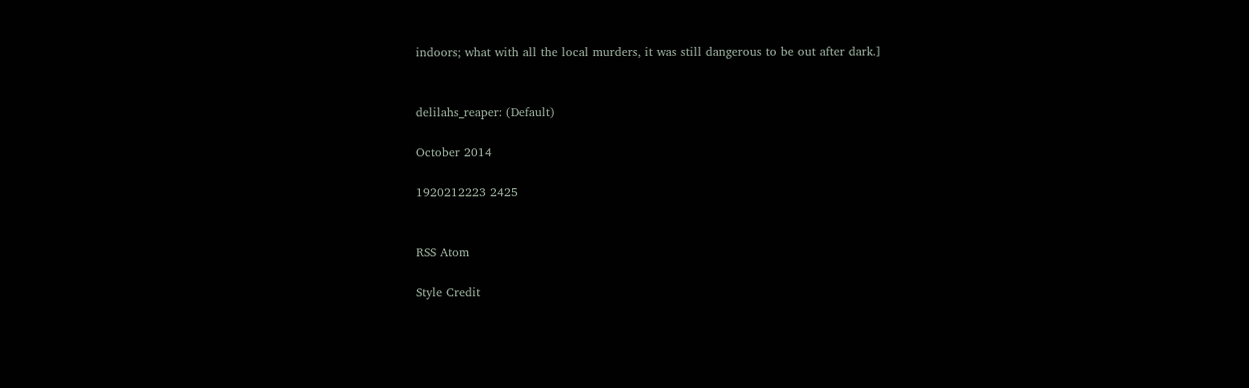indoors; what with all the local murders, it was still dangerous to be out after dark.]


delilahs_reaper: (Default)

October 2014

1920212223 2425


RSS Atom

Style Credit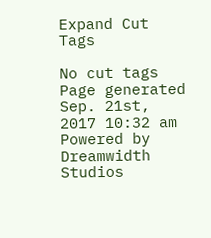Expand Cut Tags

No cut tags
Page generated Sep. 21st, 2017 10:32 am
Powered by Dreamwidth Studios